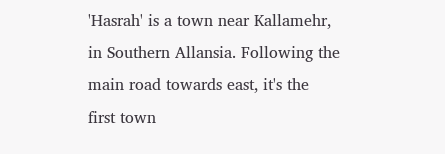'Hasrah' is a town near Kallamehr, in Southern Allansia. Following the main road towards east, it's the first town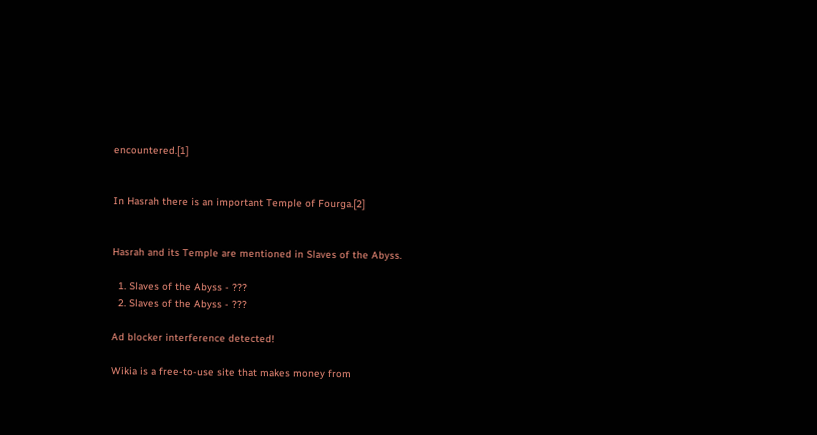encountered.[1]


In Hasrah there is an important Temple of Fourga.[2]


Hasrah and its Temple are mentioned in Slaves of the Abyss.

  1. Slaves of the Abyss - ???
  2. Slaves of the Abyss - ???

Ad blocker interference detected!

Wikia is a free-to-use site that makes money from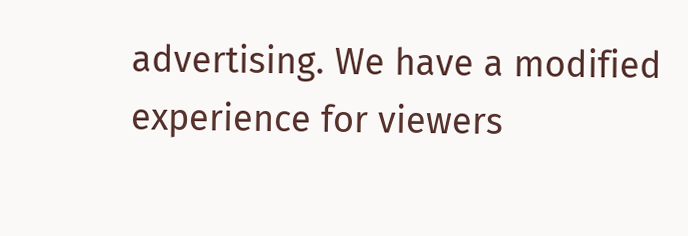advertising. We have a modified experience for viewers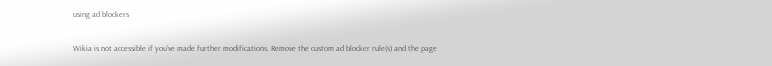using ad blockers

Wikia is not accessible if you’ve made further modifications. Remove the custom ad blocker rule(s) and the page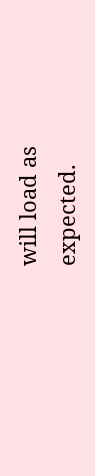will load as expected.